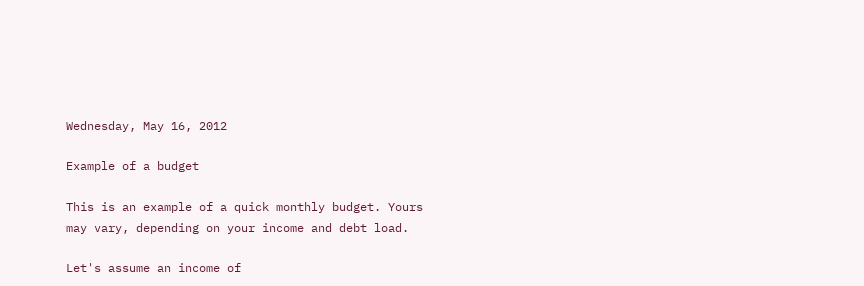Wednesday, May 16, 2012

Example of a budget

This is an example of a quick monthly budget. Yours may vary, depending on your income and debt load.

Let's assume an income of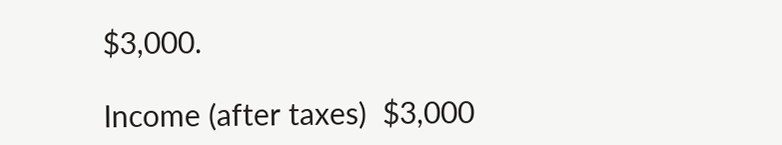$3,000.

Income (after taxes)  $3,000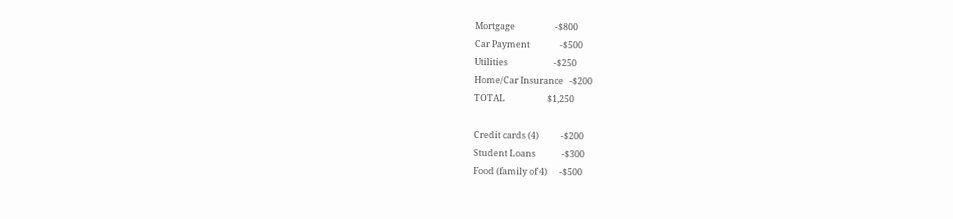Mortgage                    -$800
Car Payment               -$500
Utilities                       -$250
Home/Car Insurance   -$200
TOTAL                     $1,250

Credit cards (4)           -$200
Student Loans             -$300
Food (family of 4)      -$500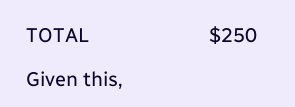TOTAL                        $250

Given this,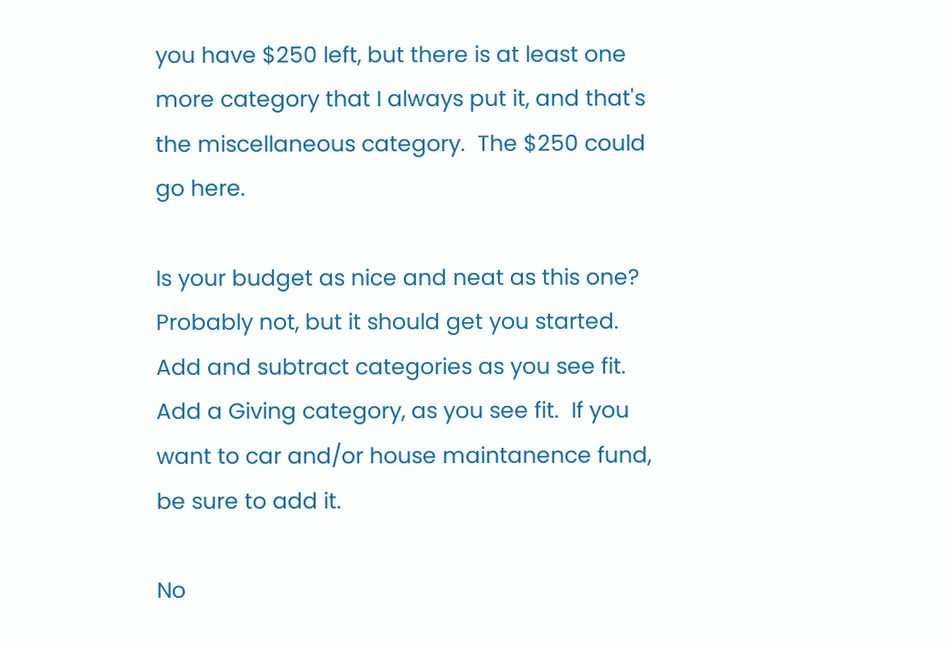you have $250 left, but there is at least one more category that I always put it, and that's the miscellaneous category.  The $250 could go here.

Is your budget as nice and neat as this one?  Probably not, but it should get you started.  Add and subtract categories as you see fit.  Add a Giving category, as you see fit.  If you want to car and/or house maintanence fund, be sure to add it.

No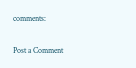comments:

Post a Comment